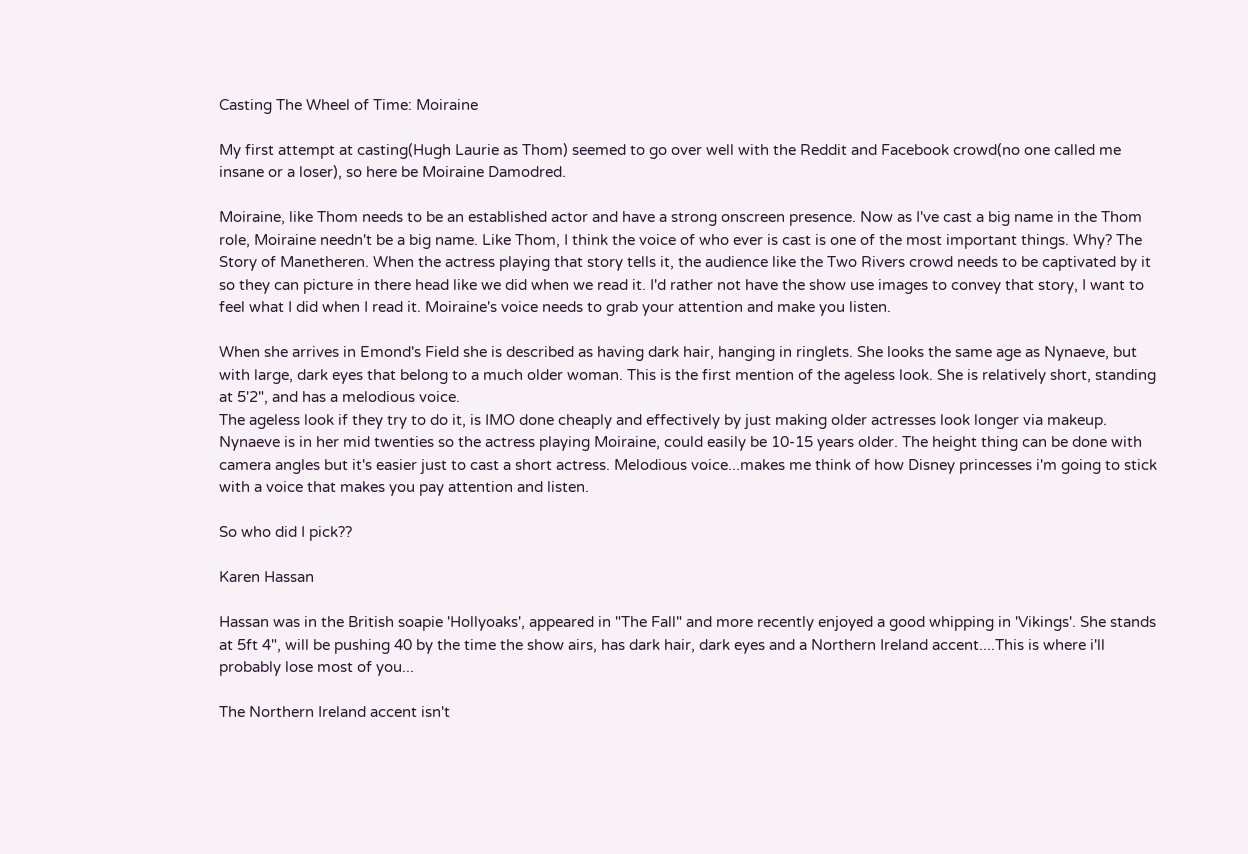Casting The Wheel of Time: Moiraine

My first attempt at casting(Hugh Laurie as Thom) seemed to go over well with the Reddit and Facebook crowd(no one called me insane or a loser), so here be Moiraine Damodred.

Moiraine, like Thom needs to be an established actor and have a strong onscreen presence. Now as I've cast a big name in the Thom role, Moiraine needn't be a big name. Like Thom, I think the voice of who ever is cast is one of the most important things. Why? The Story of Manetheren. When the actress playing that story tells it, the audience like the Two Rivers crowd needs to be captivated by it so they can picture in there head like we did when we read it. I'd rather not have the show use images to convey that story, I want to feel what I did when I read it. Moiraine's voice needs to grab your attention and make you listen.

When she arrives in Emond's Field she is described as having dark hair, hanging in ringlets. She looks the same age as Nynaeve, but with large, dark eyes that belong to a much older woman. This is the first mention of the ageless look. She is relatively short, standing at 5'2", and has a melodious voice.
The ageless look if they try to do it, is IMO done cheaply and effectively by just making older actresses look longer via makeup. Nynaeve is in her mid twenties so the actress playing Moiraine, could easily be 10-15 years older. The height thing can be done with camera angles but it's easier just to cast a short actress. Melodious voice...makes me think of how Disney princesses i'm going to stick with a voice that makes you pay attention and listen.

So who did I pick??

Karen Hassan

Hassan was in the British soapie 'Hollyoaks', appeared in "The Fall" and more recently enjoyed a good whipping in 'Vikings'. She stands at 5ft 4", will be pushing 40 by the time the show airs, has dark hair, dark eyes and a Northern Ireland accent....This is where i'll probably lose most of you...

The Northern Ireland accent isn't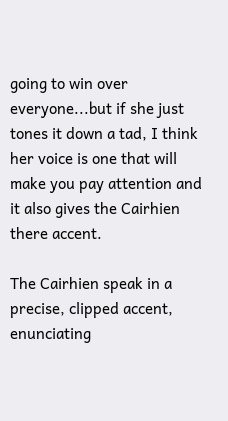going to win over everyone...but if she just tones it down a tad, I think her voice is one that will make you pay attention and it also gives the Cairhien there accent.

The Cairhien speak in a precise, clipped accent, enunciating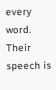every word. Their speech is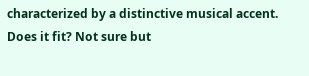characterized by a distinctive musical accent.
Does it fit? Not sure but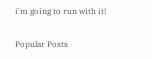i'm going to run with it!

Popular Posts